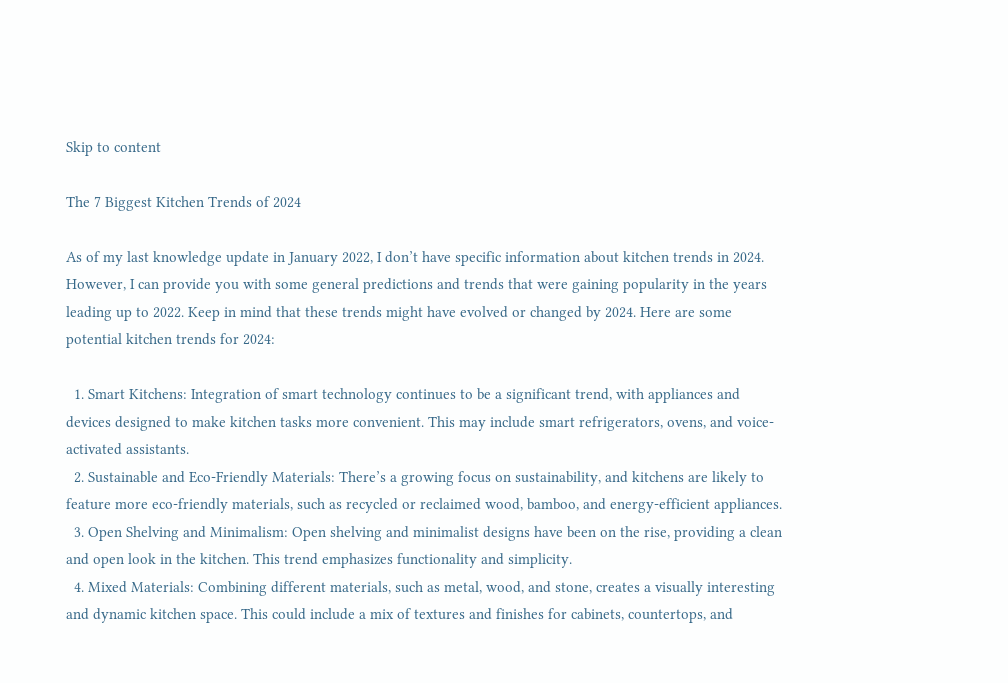Skip to content

The 7 Biggest Kitchen Trends of 2024

As of my last knowledge update in January 2022, I don’t have specific information about kitchen trends in 2024. However, I can provide you with some general predictions and trends that were gaining popularity in the years leading up to 2022. Keep in mind that these trends might have evolved or changed by 2024. Here are some potential kitchen trends for 2024:

  1. Smart Kitchens: Integration of smart technology continues to be a significant trend, with appliances and devices designed to make kitchen tasks more convenient. This may include smart refrigerators, ovens, and voice-activated assistants.
  2. Sustainable and Eco-Friendly Materials: There’s a growing focus on sustainability, and kitchens are likely to feature more eco-friendly materials, such as recycled or reclaimed wood, bamboo, and energy-efficient appliances.
  3. Open Shelving and Minimalism: Open shelving and minimalist designs have been on the rise, providing a clean and open look in the kitchen. This trend emphasizes functionality and simplicity.
  4. Mixed Materials: Combining different materials, such as metal, wood, and stone, creates a visually interesting and dynamic kitchen space. This could include a mix of textures and finishes for cabinets, countertops, and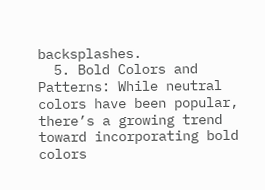backsplashes.
  5. Bold Colors and Patterns: While neutral colors have been popular, there’s a growing trend toward incorporating bold colors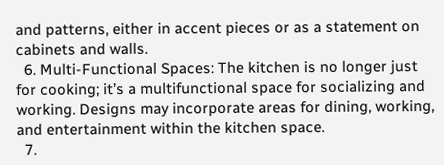and patterns, either in accent pieces or as a statement on cabinets and walls.
  6. Multi-Functional Spaces: The kitchen is no longer just for cooking; it’s a multifunctional space for socializing and working. Designs may incorporate areas for dining, working, and entertainment within the kitchen space.
  7.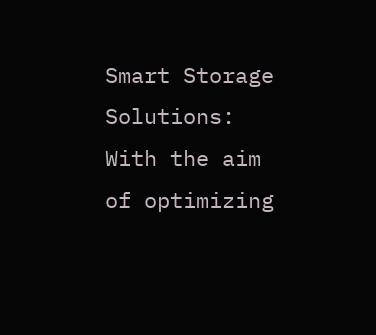Smart Storage Solutions: With the aim of optimizing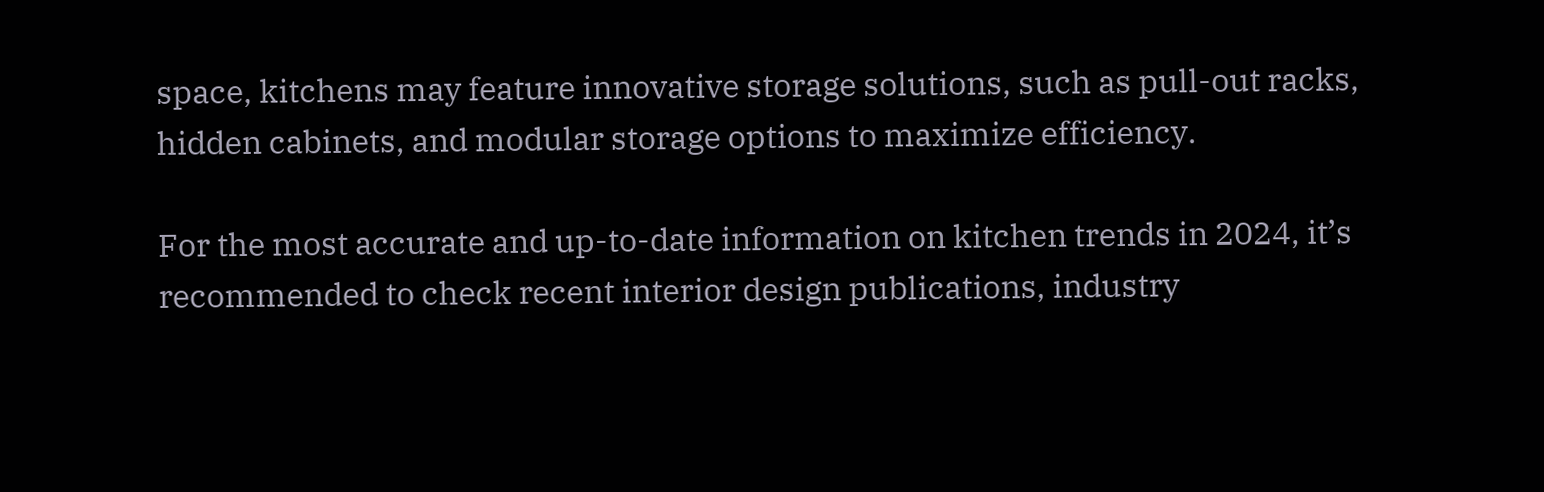space, kitchens may feature innovative storage solutions, such as pull-out racks, hidden cabinets, and modular storage options to maximize efficiency.

For the most accurate and up-to-date information on kitchen trends in 2024, it’s recommended to check recent interior design publications, industry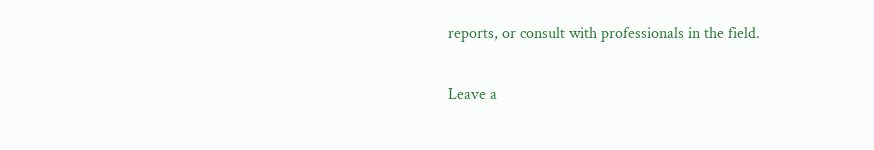reports, or consult with professionals in the field.

Leave a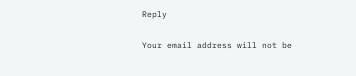Reply

Your email address will not be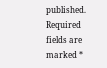published. Required fields are marked *